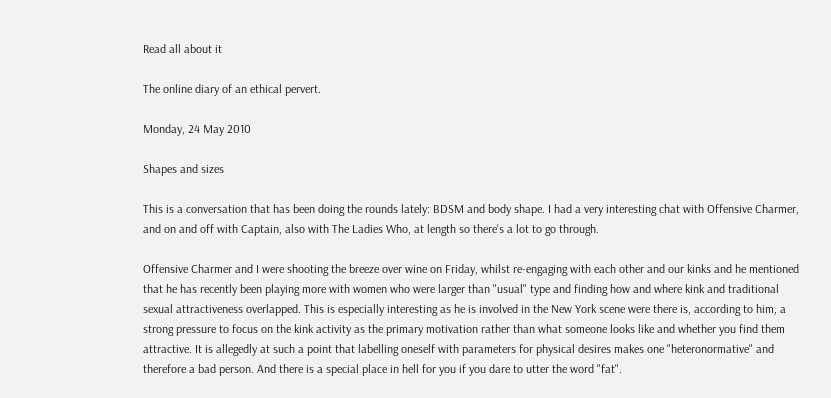Read all about it

The online diary of an ethical pervert.

Monday, 24 May 2010

Shapes and sizes

This is a conversation that has been doing the rounds lately: BDSM and body shape. I had a very interesting chat with Offensive Charmer, and on and off with Captain, also with The Ladies Who, at length so there's a lot to go through.

Offensive Charmer and I were shooting the breeze over wine on Friday, whilst re-engaging with each other and our kinks and he mentioned that he has recently been playing more with women who were larger than "usual" type and finding how and where kink and traditional sexual attractiveness overlapped. This is especially interesting as he is involved in the New York scene were there is, according to him, a strong pressure to focus on the kink activity as the primary motivation rather than what someone looks like and whether you find them attractive. It is allegedly at such a point that labelling oneself with parameters for physical desires makes one "heteronormative" and therefore a bad person. And there is a special place in hell for you if you dare to utter the word "fat".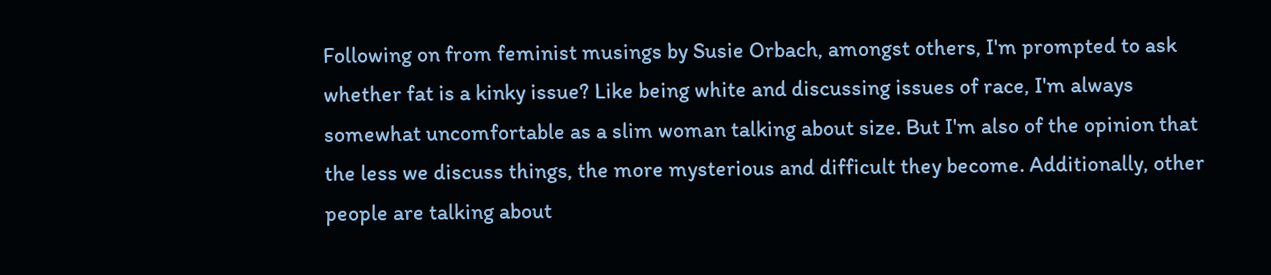Following on from feminist musings by Susie Orbach, amongst others, I'm prompted to ask whether fat is a kinky issue? Like being white and discussing issues of race, I'm always somewhat uncomfortable as a slim woman talking about size. But I'm also of the opinion that the less we discuss things, the more mysterious and difficult they become. Additionally, other people are talking about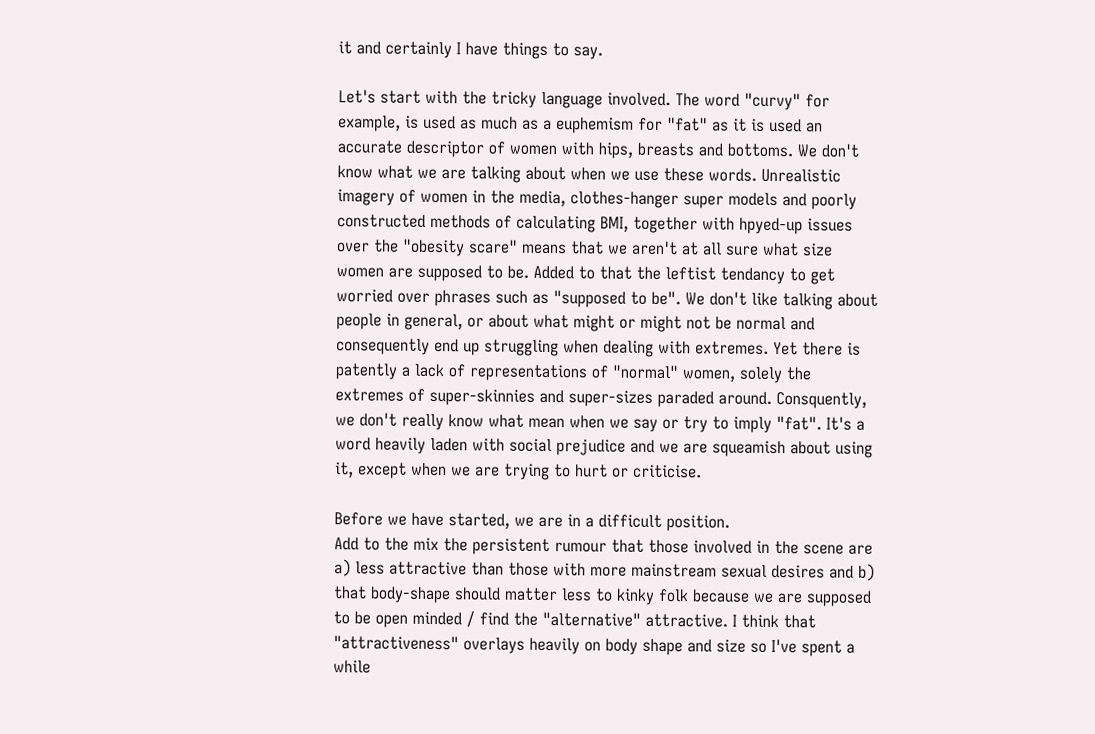it and certainly I have things to say.

Let's start with the tricky language involved. The word "curvy" for example, is used as much as a euphemism for "fat" as it is used an accurate descriptor of women with hips, breasts and bottoms. We don't know what we are talking about when we use these words. Unrealistic imagery of women in the media, clothes-hanger super models and poorly constructed methods of calculating BMI, together with hpyed-up issues over the "obesity scare" means that we aren't at all sure what size women are supposed to be. Added to that the leftist tendancy to get worried over phrases such as "supposed to be". We don't like talking about people in general, or about what might or might not be normal and consequently end up struggling when dealing with extremes. Yet there is patently a lack of representations of "normal" women, solely the extremes of super-skinnies and super-sizes paraded around. Consquently, we don't really know what mean when we say or try to imply "fat". It's a word heavily laden with social prejudice and we are squeamish about using it, except when we are trying to hurt or criticise.

Before we have started, we are in a difficult position.
Add to the mix the persistent rumour that those involved in the scene are a) less attractive than those with more mainstream sexual desires and b) that body-shape should matter less to kinky folk because we are supposed to be open minded / find the "alternative" attractive. I think that "attractiveness" overlays heavily on body shape and size so I've spent a while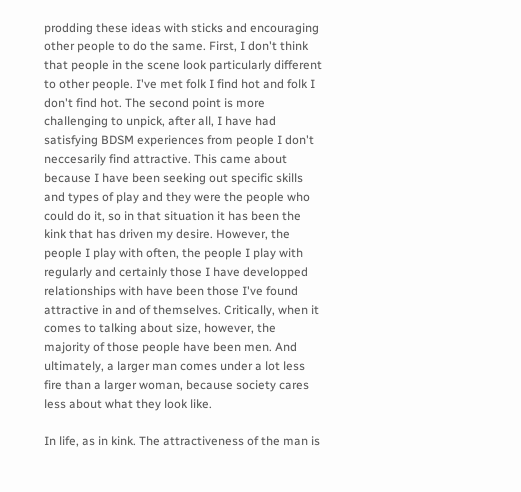prodding these ideas with sticks and encouraging other people to do the same. First, I don't think that people in the scene look particularly different to other people. I've met folk I find hot and folk I don't find hot. The second point is more challenging to unpick, after all, I have had satisfying BDSM experiences from people I don't neccesarily find attractive. This came about because I have been seeking out specific skills and types of play and they were the people who could do it, so in that situation it has been the kink that has driven my desire. However, the people I play with often, the people I play with regularly and certainly those I have developped relationships with have been those I've found attractive in and of themselves. Critically, when it comes to talking about size, however, the majority of those people have been men. And ultimately, a larger man comes under a lot less fire than a larger woman, because society cares less about what they look like.

In life, as in kink. The attractiveness of the man is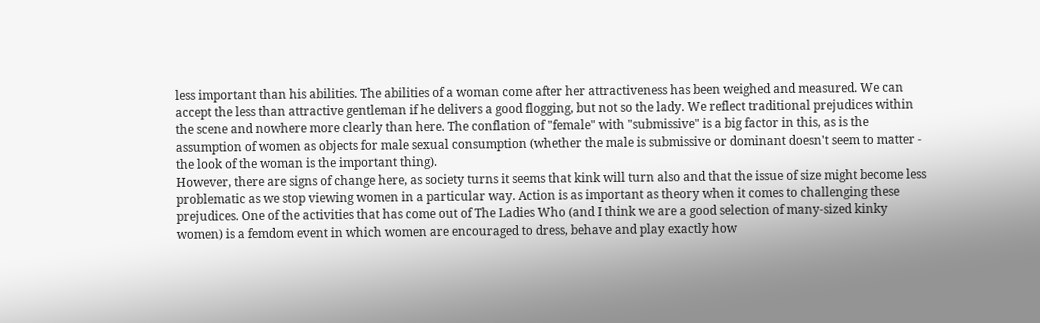less important than his abilities. The abilities of a woman come after her attractiveness has been weighed and measured. We can accept the less than attractive gentleman if he delivers a good flogging, but not so the lady. We reflect traditional prejudices within the scene and nowhere more clearly than here. The conflation of "female" with "submissive" is a big factor in this, as is the assumption of women as objects for male sexual consumption (whether the male is submissive or dominant doesn't seem to matter - the look of the woman is the important thing).
However, there are signs of change here, as society turns it seems that kink will turn also and that the issue of size might become less problematic as we stop viewing women in a particular way. Action is as important as theory when it comes to challenging these prejudices. One of the activities that has come out of The Ladies Who (and I think we are a good selection of many-sized kinky women) is a femdom event in which women are encouraged to dress, behave and play exactly how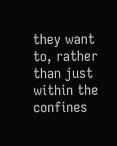they want to, rather than just within the confines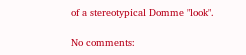of a stereotypical Domme "look".

No comments: